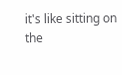it's like sitting on the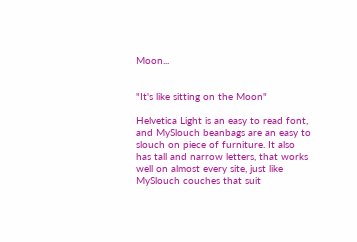Moon...


"It's like sitting on the Moon"

Helvetica Light is an easy to read font, and MySlouch beanbags are an easy to slouch on piece of furniture. It also has tall and narrow letters, that works well on almost every site, just like MySlouch couches that suit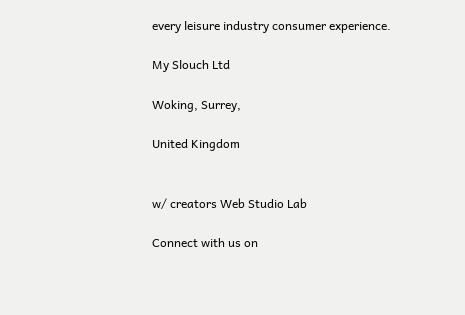every leisure industry consumer experience.

My Slouch Ltd

Woking, Surrey,

United Kingdom


w/ creators Web Studio Lab

Connect with us on